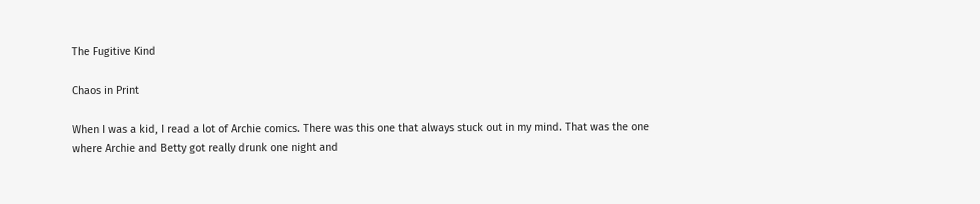The Fugitive Kind

Chaos in Print

When I was a kid, I read a lot of Archie comics. There was this one that always stuck out in my mind. That was the one where Archie and Betty got really drunk one night and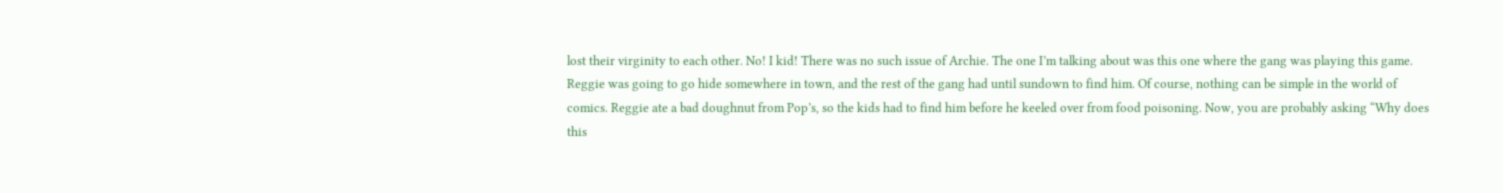lost their virginity to each other. No! I kid! There was no such issue of Archie. The one I’m talking about was this one where the gang was playing this game. Reggie was going to go hide somewhere in town, and the rest of the gang had until sundown to find him. Of course, nothing can be simple in the world of comics. Reggie ate a bad doughnut from Pop’s, so the kids had to find him before he keeled over from food poisoning. Now, you are probably asking “Why does this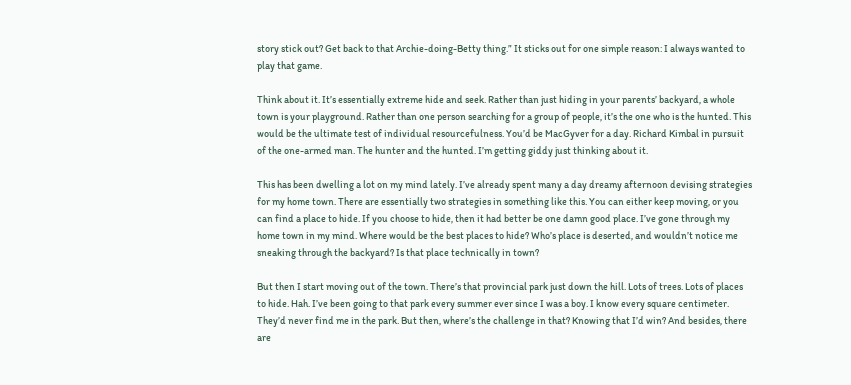story stick out? Get back to that Archie-doing-Betty thing.” It sticks out for one simple reason: I always wanted to play that game.

Think about it. It’s essentially extreme hide and seek. Rather than just hiding in your parents’ backyard, a whole town is your playground. Rather than one person searching for a group of people, it’s the one who is the hunted. This would be the ultimate test of individual resourcefulness. You’d be MacGyver for a day. Richard Kimbal in pursuit of the one-armed man. The hunter and the hunted. I’m getting giddy just thinking about it.

This has been dwelling a lot on my mind lately. I’ve already spent many a day dreamy afternoon devising strategies for my home town. There are essentially two strategies in something like this. You can either keep moving, or you can find a place to hide. If you choose to hide, then it had better be one damn good place. I’ve gone through my home town in my mind. Where would be the best places to hide? Who’s place is deserted, and wouldn’t notice me sneaking through the backyard? Is that place technically in town?

But then I start moving out of the town. There’s that provincial park just down the hill. Lots of trees. Lots of places to hide. Hah. I’ve been going to that park every summer ever since I was a boy. I know every square centimeter. They’d never find me in the park. But then, where’s the challenge in that? Knowing that I’d win? And besides, there are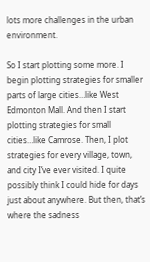lots more challenges in the urban environment.

So I start plotting some more. I begin plotting strategies for smaller parts of large cities…like West Edmonton Mall. And then I start plotting strategies for small cities…like Camrose. Then, I plot strategies for every village, town, and city I’ve ever visited. I quite possibly think I could hide for days just about anywhere. But then, that’s where the sadness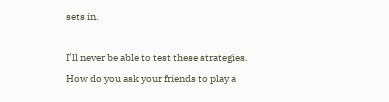sets in.

I’ll never be able to test these strategies. How do you ask your friends to play a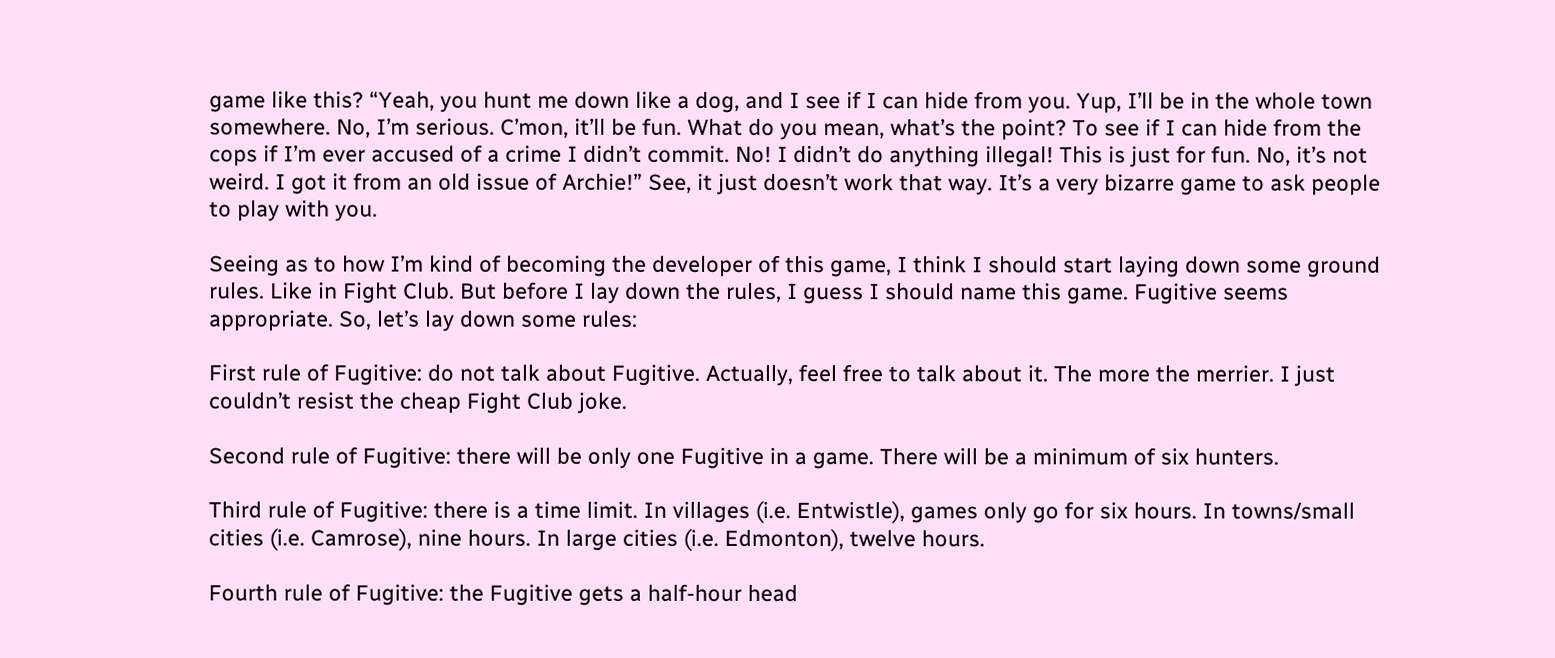game like this? “Yeah, you hunt me down like a dog, and I see if I can hide from you. Yup, I’ll be in the whole town somewhere. No, I’m serious. C’mon, it’ll be fun. What do you mean, what’s the point? To see if I can hide from the cops if I’m ever accused of a crime I didn’t commit. No! I didn’t do anything illegal! This is just for fun. No, it’s not weird. I got it from an old issue of Archie!” See, it just doesn’t work that way. It’s a very bizarre game to ask people to play with you.

Seeing as to how I’m kind of becoming the developer of this game, I think I should start laying down some ground rules. Like in Fight Club. But before I lay down the rules, I guess I should name this game. Fugitive seems appropriate. So, let’s lay down some rules:

First rule of Fugitive: do not talk about Fugitive. Actually, feel free to talk about it. The more the merrier. I just couldn’t resist the cheap Fight Club joke.

Second rule of Fugitive: there will be only one Fugitive in a game. There will be a minimum of six hunters.

Third rule of Fugitive: there is a time limit. In villages (i.e. Entwistle), games only go for six hours. In towns/small cities (i.e. Camrose), nine hours. In large cities (i.e. Edmonton), twelve hours.

Fourth rule of Fugitive: the Fugitive gets a half-hour head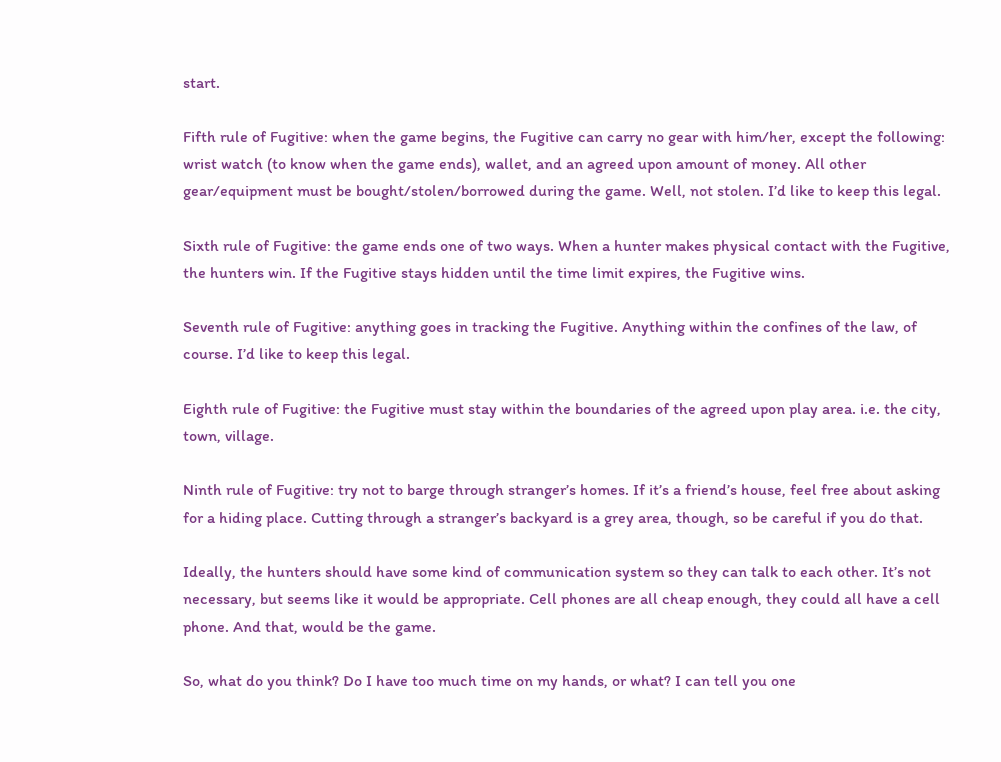start.

Fifth rule of Fugitive: when the game begins, the Fugitive can carry no gear with him/her, except the following: wrist watch (to know when the game ends), wallet, and an agreed upon amount of money. All other gear/equipment must be bought/stolen/borrowed during the game. Well, not stolen. I’d like to keep this legal.

Sixth rule of Fugitive: the game ends one of two ways. When a hunter makes physical contact with the Fugitive, the hunters win. If the Fugitive stays hidden until the time limit expires, the Fugitive wins.

Seventh rule of Fugitive: anything goes in tracking the Fugitive. Anything within the confines of the law, of course. I’d like to keep this legal.

Eighth rule of Fugitive: the Fugitive must stay within the boundaries of the agreed upon play area. i.e. the city, town, village.

Ninth rule of Fugitive: try not to barge through stranger’s homes. If it’s a friend’s house, feel free about asking for a hiding place. Cutting through a stranger’s backyard is a grey area, though, so be careful if you do that.

Ideally, the hunters should have some kind of communication system so they can talk to each other. It’s not necessary, but seems like it would be appropriate. Cell phones are all cheap enough, they could all have a cell phone. And that, would be the game.

So, what do you think? Do I have too much time on my hands, or what? I can tell you one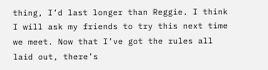thing, I’d last longer than Reggie. I think I will ask my friends to try this next time we meet. Now that I’ve got the rules all laid out, there’s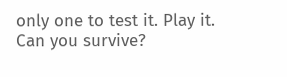only one to test it. Play it. Can you survive?